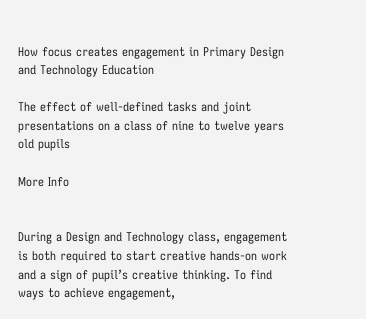How focus creates engagement in Primary Design and Technology Education

The effect of well-defined tasks and joint presentations on a class of nine to twelve years old pupils

More Info


During a Design and Technology class, engagement is both required to start creative hands-on work and a sign of pupil’s creative thinking. To find ways to achieve engagement,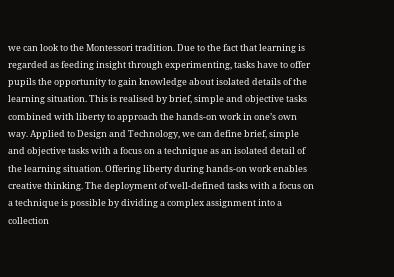we can look to the Montessori tradition. Due to the fact that learning is regarded as feeding insight through experimenting, tasks have to offer pupils the opportunity to gain knowledge about isolated details of the learning situation. This is realised by brief, simple and objective tasks combined with liberty to approach the hands-on work in one’s own way. Applied to Design and Technology, we can define brief, simple and objective tasks with a focus on a technique as an isolated detail of the learning situation. Offering liberty during hands-on work enables creative thinking. The deployment of well-defined tasks with a focus on a technique is possible by dividing a complex assignment into a collection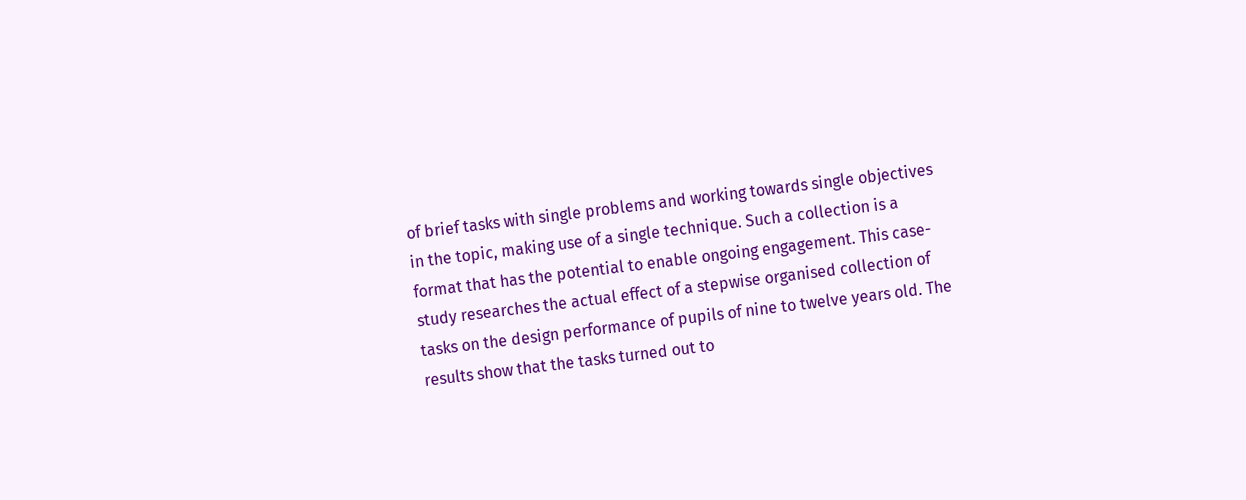of brief tasks with single problems and working towards single objectives in the topic, making use of a single technique. Such a collection is a format that has the potential to enable ongoing engagement. This case-study researches the actual effect of a stepwise organised collection of tasks on the design performance of pupils of nine to twelve years old. The results show that the tasks turned out to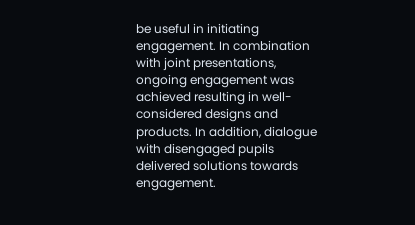be useful in initiating engagement. In combination with joint presentations, ongoing engagement was achieved resulting in well-considered designs and products. In addition, dialogue with disengaged pupils delivered solutions towards engagement.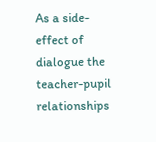As a side-effect of dialogue the teacher-pupil relationships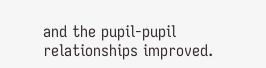and the pupil-pupil relationships improved.